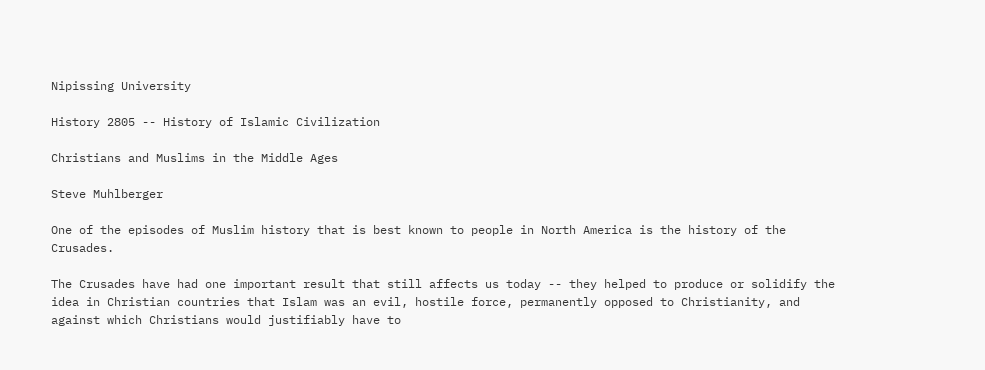Nipissing University

History 2805 -- History of Islamic Civilization

Christians and Muslims in the Middle Ages

Steve Muhlberger

One of the episodes of Muslim history that is best known to people in North America is the history of the Crusades.

The Crusades have had one important result that still affects us today -- they helped to produce or solidify the idea in Christian countries that Islam was an evil, hostile force, permanently opposed to Christianity, and against which Christians would justifiably have to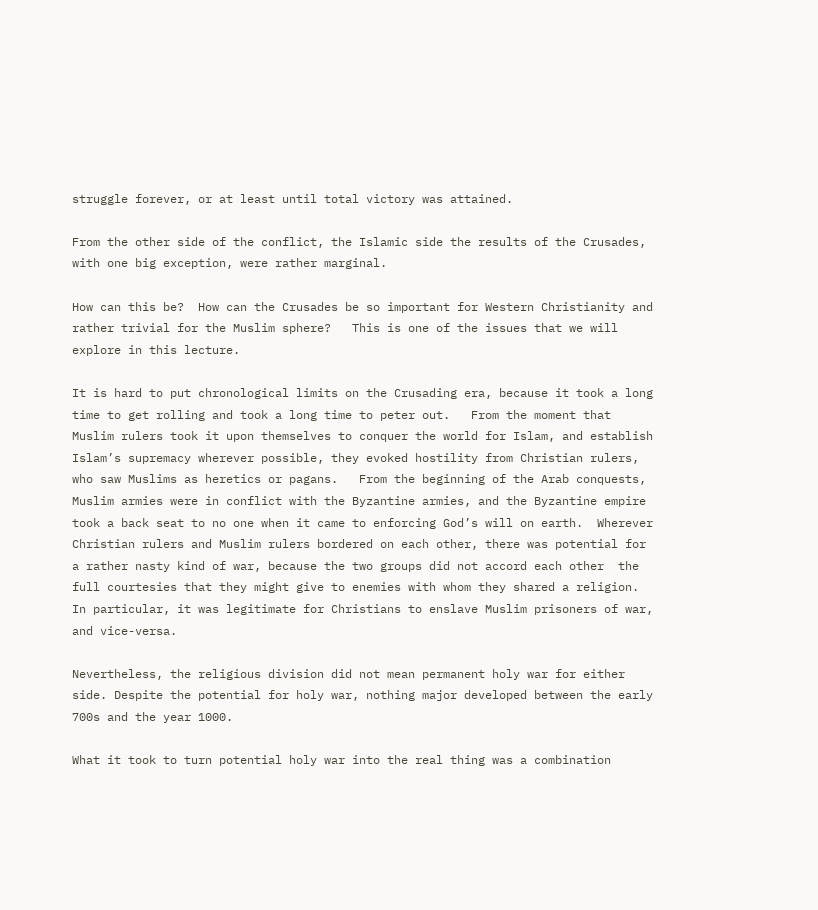struggle forever, or at least until total victory was attained.

From the other side of the conflict, the Islamic side the results of the Crusades, with one big exception, were rather marginal.

How can this be?  How can the Crusades be so important for Western Christianity and rather trivial for the Muslim sphere?   This is one of the issues that we will explore in this lecture.

It is hard to put chronological limits on the Crusading era, because it took a long time to get rolling and took a long time to peter out.   From the moment that Muslim rulers took it upon themselves to conquer the world for Islam, and establish Islam’s supremacy wherever possible, they evoked hostility from Christian rulers, who saw Muslims as heretics or pagans.   From the beginning of the Arab conquests, Muslim armies were in conflict with the Byzantine armies, and the Byzantine empire took a back seat to no one when it came to enforcing God’s will on earth.  Wherever Christian rulers and Muslim rulers bordered on each other, there was potential for a rather nasty kind of war, because the two groups did not accord each other  the full courtesies that they might give to enemies with whom they shared a religion.  In particular, it was legitimate for Christians to enslave Muslim prisoners of war, and vice-versa.

Nevertheless, the religious division did not mean permanent holy war for either side. Despite the potential for holy war, nothing major developed between the early 700s and the year 1000.

What it took to turn potential holy war into the real thing was a combination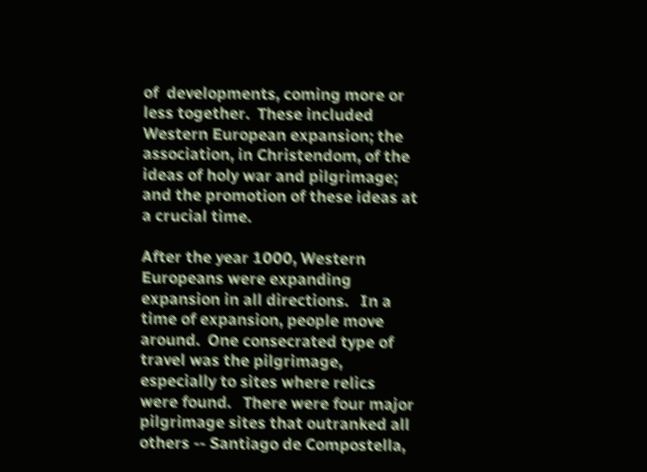of  developments, coming more or less together.  These included Western European expansion; the association, in Christendom, of the ideas of holy war and pilgrimage; and the promotion of these ideas at a crucial time.

After the year 1000, Western Europeans were expanding expansion in all directions.   In a time of expansion, people move around.  One consecrated type of travel was the pilgrimage, especially to sites where relics were found.   There were four major pilgrimage sites that outranked all others -- Santiago de Compostella,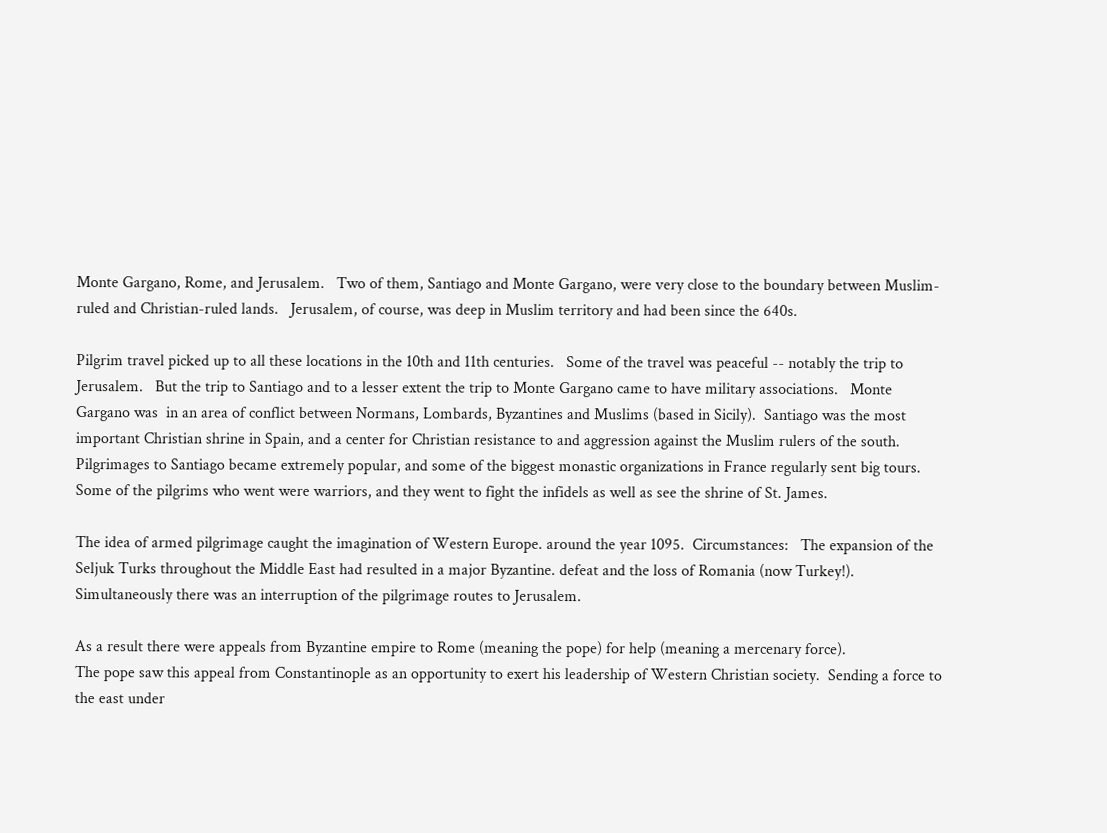Monte Gargano, Rome, and Jerusalem.   Two of them, Santiago and Monte Gargano, were very close to the boundary between Muslim-ruled and Christian-ruled lands.   Jerusalem, of course, was deep in Muslim territory and had been since the 640s.

Pilgrim travel picked up to all these locations in the 10th and 11th centuries.   Some of the travel was peaceful -- notably the trip to Jerusalem.   But the trip to Santiago and to a lesser extent the trip to Monte Gargano came to have military associations.   Monte Gargano was  in an area of conflict between Normans, Lombards, Byzantines and Muslims (based in Sicily).  Santiago was the most important Christian shrine in Spain, and a center for Christian resistance to and aggression against the Muslim rulers of the south.  Pilgrimages to Santiago became extremely popular, and some of the biggest monastic organizations in France regularly sent big tours.  Some of the pilgrims who went were warriors, and they went to fight the infidels as well as see the shrine of St. James.

The idea of armed pilgrimage caught the imagination of Western Europe. around the year 1095.  Circumstances:   The expansion of the Seljuk Turks throughout the Middle East had resulted in a major Byzantine. defeat and the loss of Romania (now Turkey!).  Simultaneously there was an interruption of the pilgrimage routes to Jerusalem.

As a result there were appeals from Byzantine empire to Rome (meaning the pope) for help (meaning a mercenary force).
The pope saw this appeal from Constantinople as an opportunity to exert his leadership of Western Christian society.  Sending a force to the east under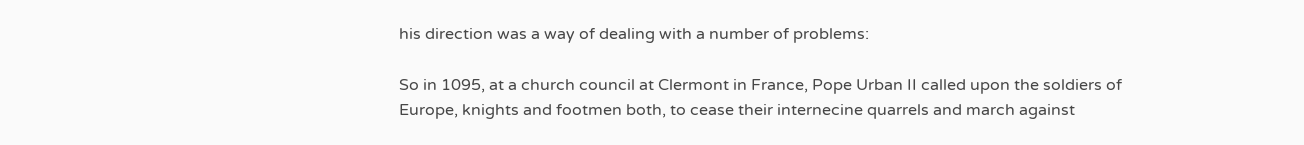his direction was a way of dealing with a number of problems:

So in 1095, at a church council at Clermont in France, Pope Urban II called upon the soldiers of Europe, knights and footmen both, to cease their internecine quarrels and march against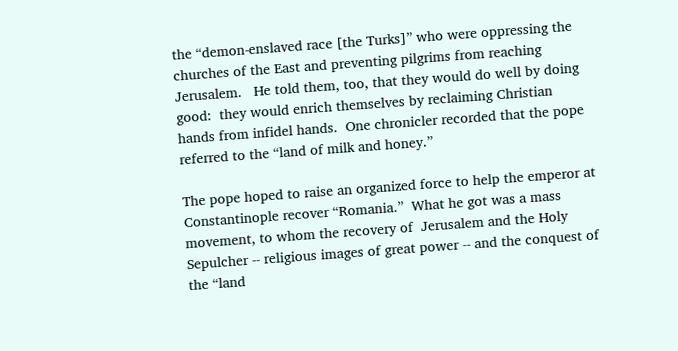the “demon-enslaved race [the Turks]” who were oppressing the churches of the East and preventing pilgrims from reaching Jerusalem.   He told them, too, that they would do well by doing good:  they would enrich themselves by reclaiming Christian hands from infidel hands.  One chronicler recorded that the pope referred to the “land of milk and honey.”

The pope hoped to raise an organized force to help the emperor at Constantinople recover “Romania.”  What he got was a mass movement, to whom the recovery of  Jerusalem and the Holy Sepulcher -- religious images of great power -- and the conquest of the “land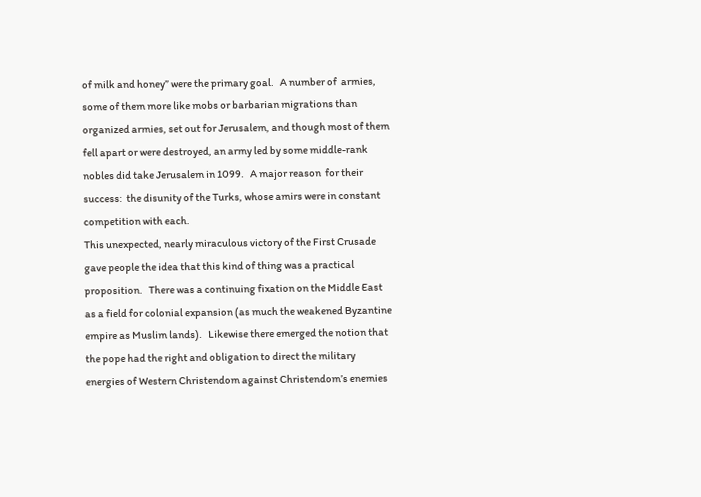of milk and honey” were the primary goal.   A number of  armies, some of them more like mobs or barbarian migrations than organized armies, set out for Jerusalem, and though most of them fell apart or were destroyed, an army led by some middle-rank nobles did take Jerusalem in 1099.   A major reason  for their success:  the disunity of the Turks, whose amirs were in constant competition with each.
This unexpected, nearly miraculous victory of the First Crusade gave people the idea that this kind of thing was a practical proposition.   There was a continuing fixation on the Middle East as a field for colonial expansion (as much the weakened Byzantine empire as Muslim lands).   Likewise there emerged the notion that the pope had the right and obligation to direct the military energies of Western Christendom against Christendom’s enemies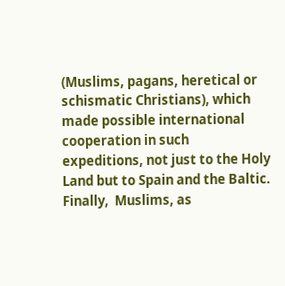(Muslims, pagans, heretical or schismatic Christians), which made possible international cooperation in such expeditions, not just to the Holy Land but to Spain and the Baltic.  Finally,  Muslims, as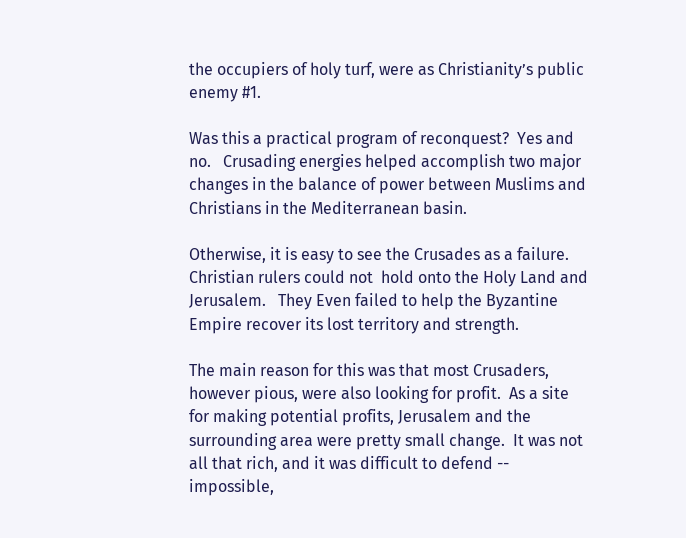the occupiers of holy turf, were as Christianity’s public enemy #1.

Was this a practical program of reconquest?  Yes and no.   Crusading energies helped accomplish two major changes in the balance of power between Muslims and Christians in the Mediterranean basin.

Otherwise, it is easy to see the Crusades as a failure.  Christian rulers could not  hold onto the Holy Land and Jerusalem.   They Even failed to help the Byzantine Empire recover its lost territory and strength.

The main reason for this was that most Crusaders, however pious, were also looking for profit.  As a site for making potential profits, Jerusalem and the surrounding area were pretty small change.  It was not all that rich, and it was difficult to defend -- impossible,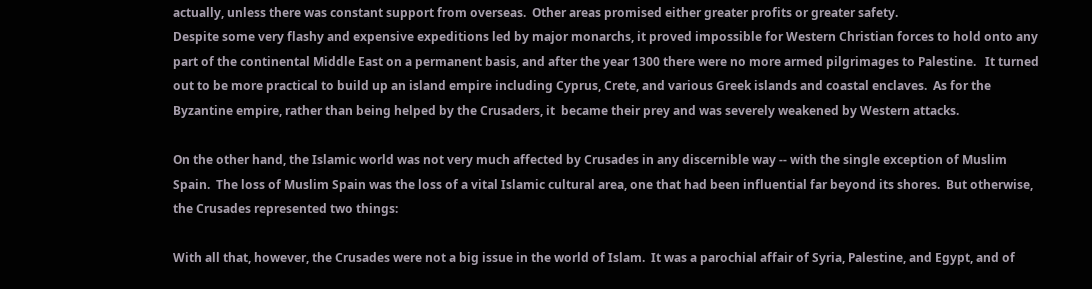actually, unless there was constant support from overseas.  Other areas promised either greater profits or greater safety.
Despite some very flashy and expensive expeditions led by major monarchs, it proved impossible for Western Christian forces to hold onto any part of the continental Middle East on a permanent basis, and after the year 1300 there were no more armed pilgrimages to Palestine.   It turned out to be more practical to build up an island empire including Cyprus, Crete, and various Greek islands and coastal enclaves.  As for the Byzantine empire, rather than being helped by the Crusaders, it  became their prey and was severely weakened by Western attacks.

On the other hand, the Islamic world was not very much affected by Crusades in any discernible way -- with the single exception of Muslim Spain.  The loss of Muslim Spain was the loss of a vital Islamic cultural area, one that had been influential far beyond its shores.  But otherwise, the Crusades represented two things:

With all that, however, the Crusades were not a big issue in the world of Islam.  It was a parochial affair of Syria, Palestine, and Egypt, and of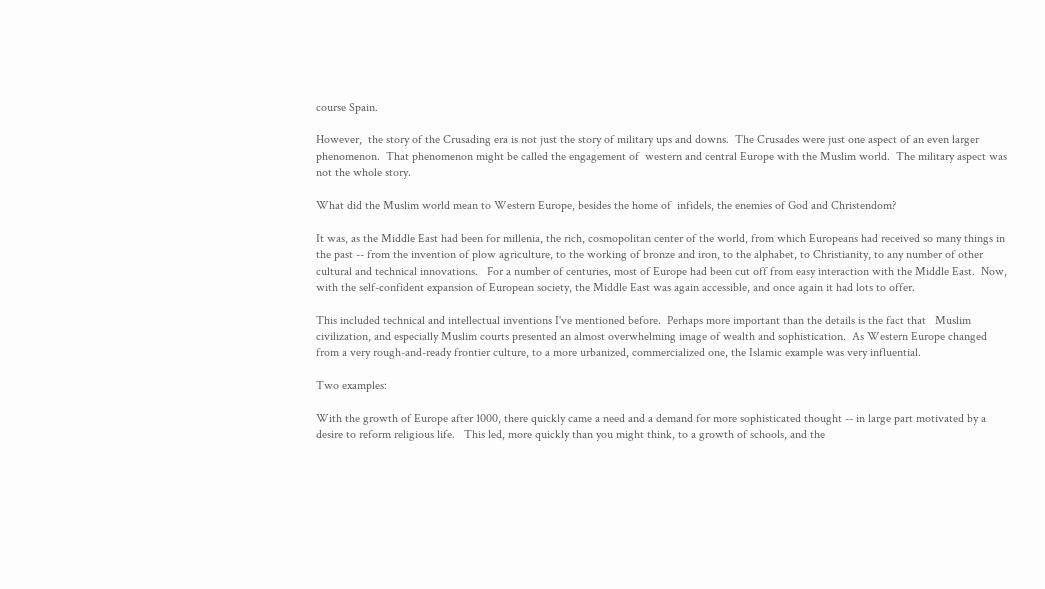course Spain.

However,  the story of the Crusading era is not just the story of military ups and downs.  The Crusades were just one aspect of an even larger phenomenon.  That phenomenon might be called the engagement of  western and central Europe with the Muslim world.  The military aspect was not the whole story.

What did the Muslim world mean to Western Europe, besides the home of  infidels, the enemies of God and Christendom?

It was, as the Middle East had been for millenia, the rich, cosmopolitan center of the world, from which Europeans had received so many things in the past -- from the invention of plow agriculture, to the working of bronze and iron, to the alphabet, to Christianity, to any number of other cultural and technical innovations.   For a number of centuries, most of Europe had been cut off from easy interaction with the Middle East.  Now, with the self-confident expansion of European society, the Middle East was again accessible, and once again it had lots to offer.

This included technical and intellectual inventions I've mentioned before.  Perhaps more important than the details is the fact that   Muslim civilization, and especially Muslim courts presented an almost overwhelming image of wealth and sophistication.  As Western Europe changed from a very rough-and-ready frontier culture, to a more urbanized, commercialized one, the Islamic example was very influential.

Two examples:

With the growth of Europe after 1000, there quickly came a need and a demand for more sophisticated thought -- in large part motivated by a desire to reform religious life.   This led, more quickly than you might think, to a growth of schools, and the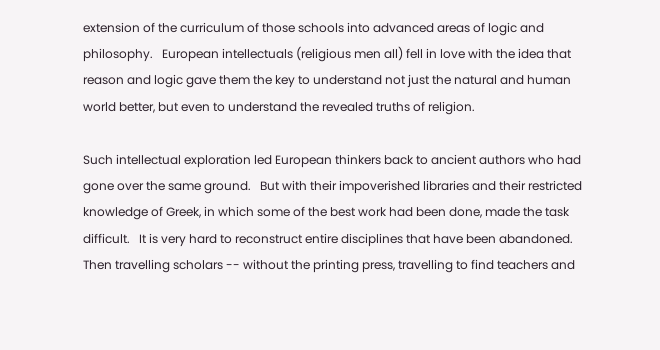extension of the curriculum of those schools into advanced areas of logic and philosophy.   European intellectuals (religious men all) fell in love with the idea that reason and logic gave them the key to understand not just the natural and human world better, but even to understand the revealed truths of religion.

Such intellectual exploration led European thinkers back to ancient authors who had gone over the same ground.   But with their impoverished libraries and their restricted knowledge of Greek, in which some of the best work had been done, made the task difficult.   It is very hard to reconstruct entire disciplines that have been abandoned.   Then travelling scholars -- without the printing press, travelling to find teachers and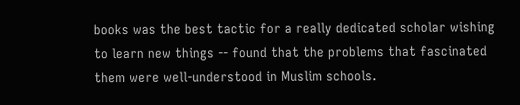books was the best tactic for a really dedicated scholar wishing to learn new things -- found that the problems that fascinated them were well-understood in Muslim schools.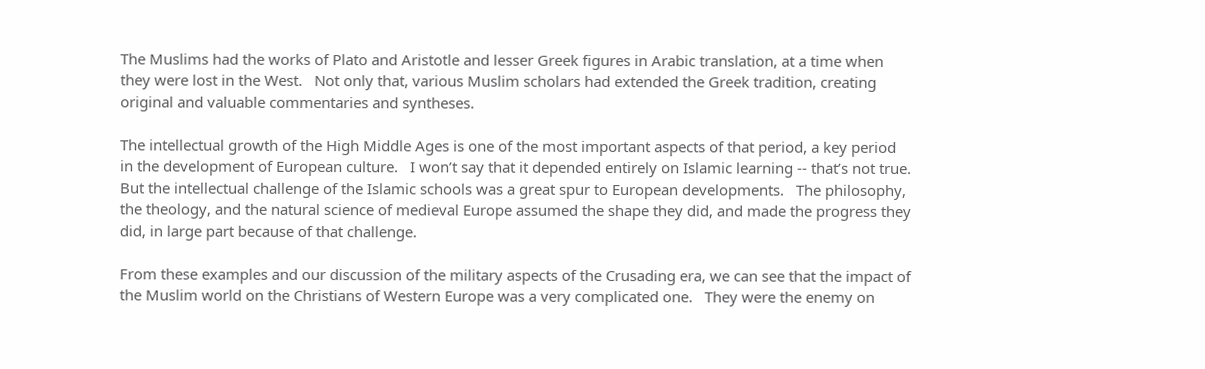The Muslims had the works of Plato and Aristotle and lesser Greek figures in Arabic translation, at a time when they were lost in the West.   Not only that, various Muslim scholars had extended the Greek tradition, creating original and valuable commentaries and syntheses.

The intellectual growth of the High Middle Ages is one of the most important aspects of that period, a key period in the development of European culture.   I won’t say that it depended entirely on Islamic learning -- that’s not true.  But the intellectual challenge of the Islamic schools was a great spur to European developments.   The philosophy, the theology, and the natural science of medieval Europe assumed the shape they did, and made the progress they did, in large part because of that challenge.

From these examples and our discussion of the military aspects of the Crusading era, we can see that the impact of the Muslim world on the Christians of Western Europe was a very complicated one.   They were the enemy on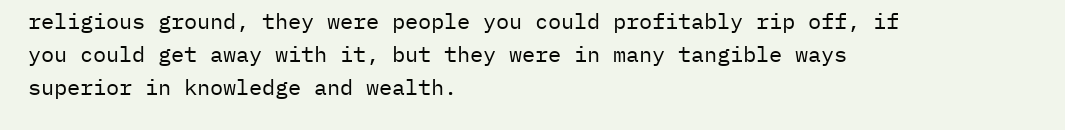religious ground, they were people you could profitably rip off, if you could get away with it, but they were in many tangible ways superior in knowledge and wealth.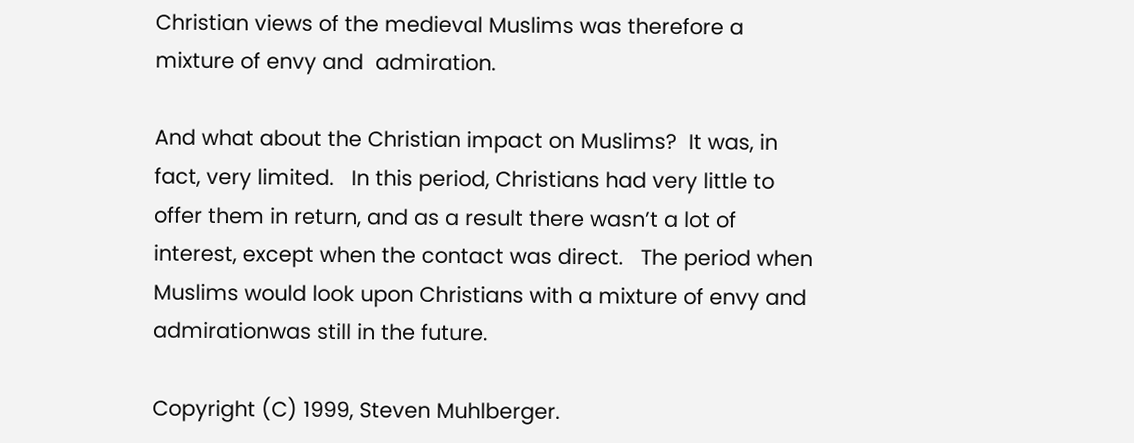Christian views of the medieval Muslims was therefore a mixture of envy and  admiration.

And what about the Christian impact on Muslims?  It was, in fact, very limited.   In this period, Christians had very little to offer them in return, and as a result there wasn’t a lot of interest, except when the contact was direct.   The period when Muslims would look upon Christians with a mixture of envy and admirationwas still in the future.

Copyright (C) 1999, Steven Muhlberger.